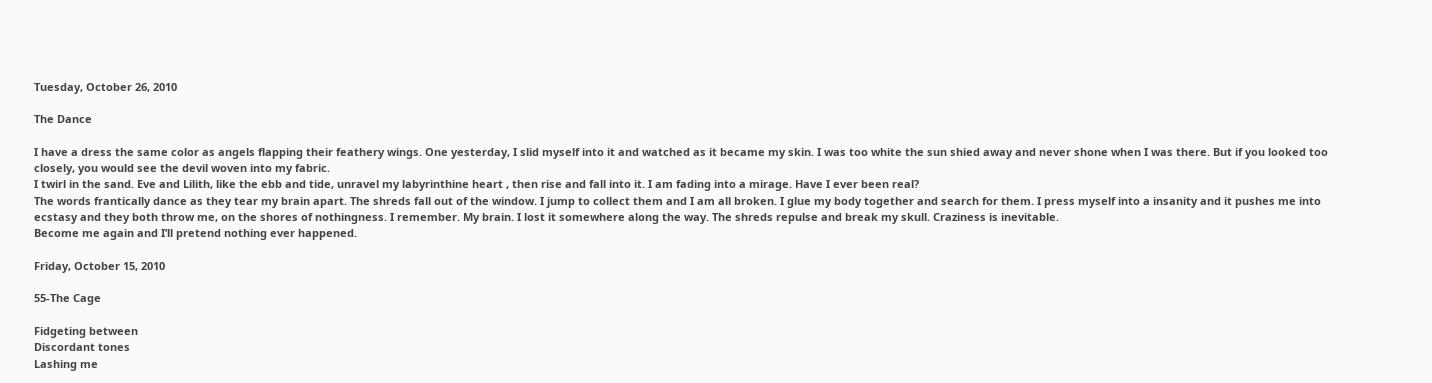Tuesday, October 26, 2010

The Dance

I have a dress the same color as angels flapping their feathery wings. One yesterday, I slid myself into it and watched as it became my skin. I was too white the sun shied away and never shone when I was there. But if you looked too closely, you would see the devil woven into my fabric.
I twirl in the sand. Eve and Lilith, like the ebb and tide, unravel my labyrinthine heart , then rise and fall into it. I am fading into a mirage. Have I ever been real?
The words frantically dance as they tear my brain apart. The shreds fall out of the window. I jump to collect them and I am all broken. I glue my body together and search for them. I press myself into a insanity and it pushes me into ecstasy and they both throw me, on the shores of nothingness. I remember. My brain. I lost it somewhere along the way. The shreds repulse and break my skull. Craziness is inevitable.
Become me again and I’ll pretend nothing ever happened.

Friday, October 15, 2010

55-The Cage

Fidgeting between
Discordant tones
Lashing me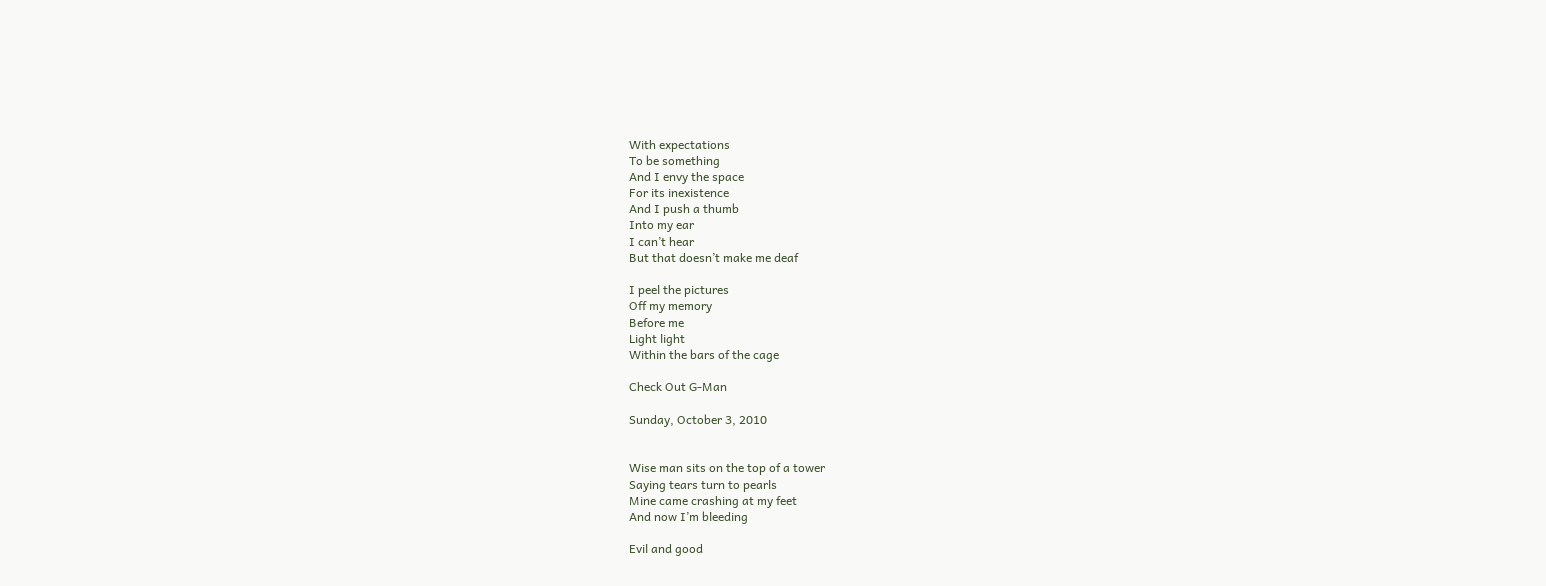With expectations
To be something
And I envy the space
For its inexistence
And I push a thumb
Into my ear
I can’t hear
But that doesn’t make me deaf

I peel the pictures
Off my memory
Before me
Light light
Within the bars of the cage

Check Out G-Man

Sunday, October 3, 2010


Wise man sits on the top of a tower
Saying tears turn to pearls
Mine came crashing at my feet
And now I’m bleeding

Evil and good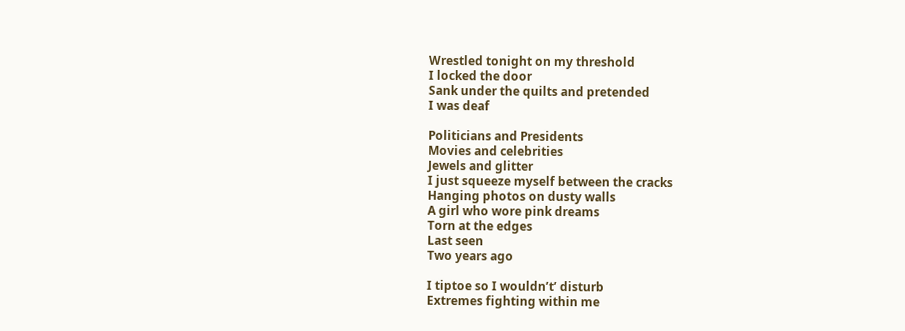Wrestled tonight on my threshold
I locked the door
Sank under the quilts and pretended
I was deaf

Politicians and Presidents
Movies and celebrities
Jewels and glitter
I just squeeze myself between the cracks
Hanging photos on dusty walls
A girl who wore pink dreams
Torn at the edges
Last seen
Two years ago

I tiptoe so I wouldn’t’ disturb
Extremes fighting within me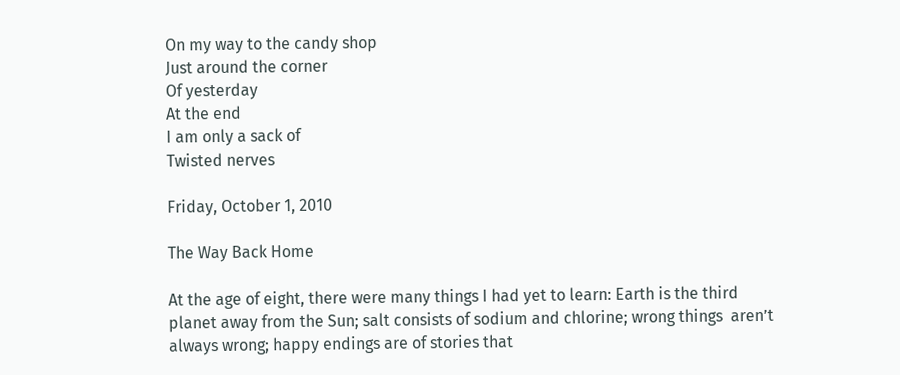On my way to the candy shop
Just around the corner
Of yesterday
At the end
I am only a sack of
Twisted nerves

Friday, October 1, 2010

The Way Back Home

At the age of eight, there were many things I had yet to learn: Earth is the third planet away from the Sun; salt consists of sodium and chlorine; wrong things  aren’t always wrong; happy endings are of stories that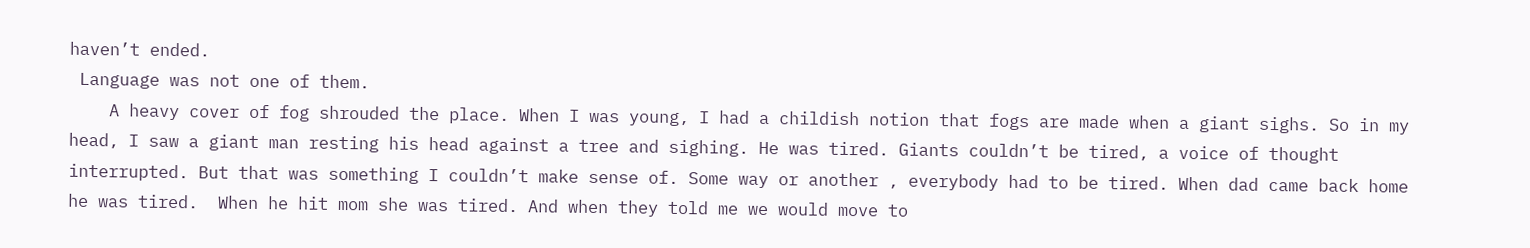haven’t ended.
 Language was not one of them.
    A heavy cover of fog shrouded the place. When I was young, I had a childish notion that fogs are made when a giant sighs. So in my head, I saw a giant man resting his head against a tree and sighing. He was tired. Giants couldn’t be tired, a voice of thought interrupted. But that was something I couldn’t make sense of. Some way or another , everybody had to be tired. When dad came back home he was tired.  When he hit mom she was tired. And when they told me we would move to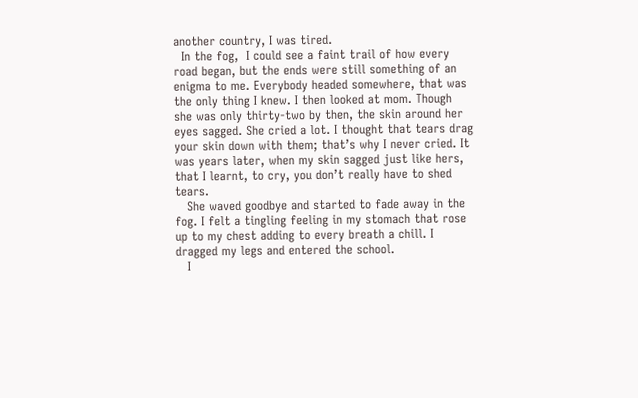another country, I was tired.
  In the fog,  I could see a faint trail of how every road began, but the ends were still something of an enigma to me. Everybody headed somewhere, that was the only thing I knew. I then looked at mom. Though she was only thirty-two by then, the skin around her eyes sagged. She cried a lot. I thought that tears drag your skin down with them; that’s why I never cried. It was years later, when my skin sagged just like hers, that I learnt, to cry, you don’t really have to shed tears.
   She waved goodbye and started to fade away in the fog. I felt a tingling feeling in my stomach that rose up to my chest adding to every breath a chill. I dragged my legs and entered the school.
   I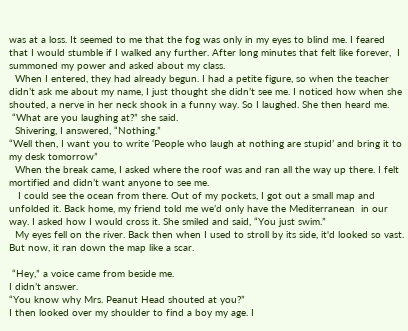was at a loss. It seemed to me that the fog was only in my eyes to blind me. I feared that I would stumble if I walked any further. After long minutes that felt like forever,  I summoned my power and asked about my class.
  When I entered, they had already begun. I had a petite figure, so when the teacher didn’t ask me about my name, I just thought she didn’t see me. I noticed how when she shouted, a nerve in her neck shook in a funny way. So I laughed. She then heard me.
 “What are you laughing at?” she said.
  Shivering, I answered, “Nothing.”
“Well then, I want you to write ‘People who laugh at nothing are stupid’ and bring it to my desk tomorrow”
  When the break came, I asked where the roof was and ran all the way up there. I felt mortified and didn’t want anyone to see me.
   I could see the ocean from there. Out of my pockets, I got out a small map and unfolded it. Back home, my friend told me we’d only have the Mediterranean  in our way. I asked how I would cross it. She smiled and said, “You just swim.”
  My eyes fell on the river. Back then when I used to stroll by its side, it'd looked so vast. But now, it ran down the map like a scar.

 “Hey,” a voice came from beside me.
I didn’t answer.
“You know why Mrs. Peanut Head shouted at you?”
I then looked over my shoulder to find a boy my age. I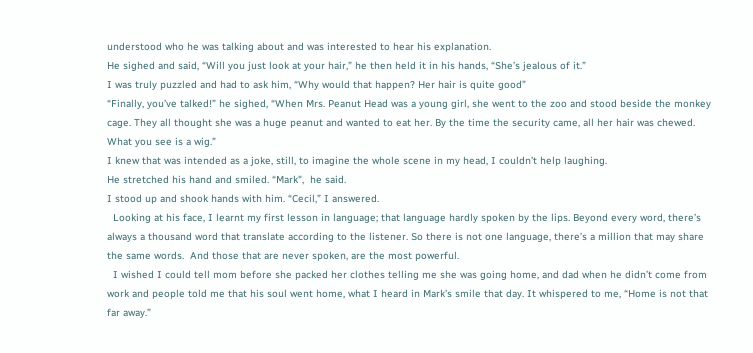understood who he was talking about and was interested to hear his explanation.
He sighed and said, “Will you just look at your hair,” he then held it in his hands, “She’s jealous of it.”
I was truly puzzled and had to ask him, “Why would that happen? Her hair is quite good”
“Finally, you’ve talked!” he sighed, “When Mrs. Peanut Head was a young girl, she went to the zoo and stood beside the monkey cage. They all thought she was a huge peanut and wanted to eat her. By the time the security came, all her hair was chewed. What you see is a wig.”
I knew that was intended as a joke, still, to imagine the whole scene in my head, I couldn’t help laughing.
He stretched his hand and smiled. “Mark",  he said.
I stood up and shook hands with him. “Cecil,” I answered.
  Looking at his face, I learnt my first lesson in language; that language hardly spoken by the lips. Beyond every word, there’s always a thousand word that translate according to the listener. So there is not one language, there’s a million that may share the same words.  And those that are never spoken, are the most powerful.
  I wished I could tell mom before she packed her clothes telling me she was going home, and dad when he didn’t come from work and people told me that his soul went home, what I heard in Mark’s smile that day. It whispered to me, “Home is not that far away.”